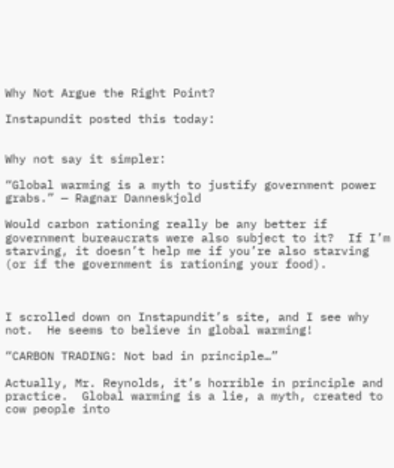Why Not Argue the Right Point?

Instapundit posted this today:


Why not say it simpler:

“Global warming is a myth to justify government power grabs.” — Ragnar Danneskjold

Would carbon rationing really be any better if government bureaucrats were also subject to it?  If I’m starving, it doesn’t help me if you’re also starving (or if the government is rationing your food).



I scrolled down on Instapundit’s site, and I see why not.  He seems to believe in global warming!

“CARBON TRADING: Not bad in principle…”

Actually, Mr. Reynolds, it’s horrible in principle and practice.  Global warming is a lie, a myth, created to cow people into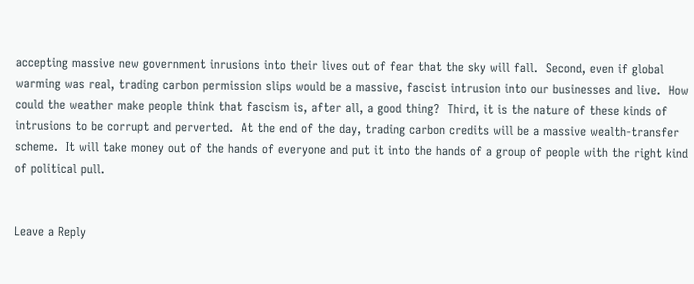accepting massive new government inrusions into their lives out of fear that the sky will fall.  Second, even if global warming was real, trading carbon permission slips would be a massive, fascist intrusion into our businesses and live.  How could the weather make people think that fascism is, after all, a good thing?  Third, it is the nature of these kinds of intrusions to be corrupt and perverted.  At the end of the day, trading carbon credits will be a massive wealth-transfer scheme.  It will take money out of the hands of everyone and put it into the hands of a group of people with the right kind of political pull.


Leave a Reply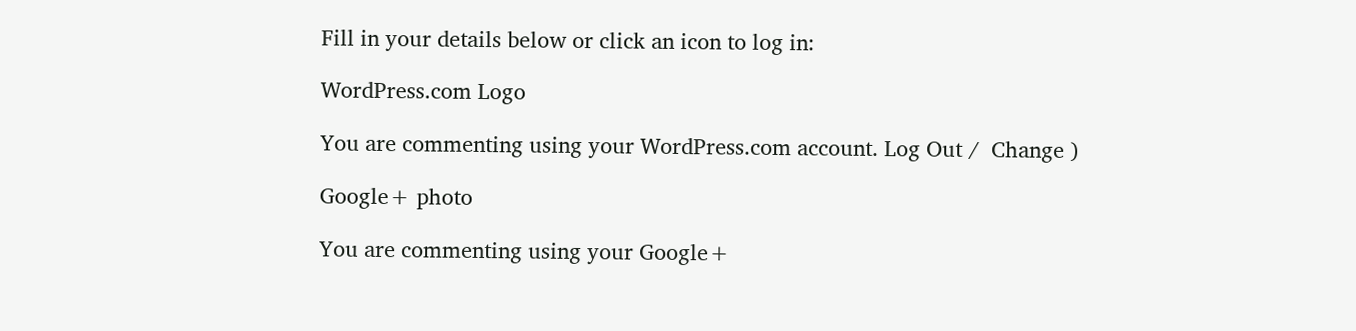Fill in your details below or click an icon to log in:

WordPress.com Logo

You are commenting using your WordPress.com account. Log Out /  Change )

Google+ photo

You are commenting using your Google+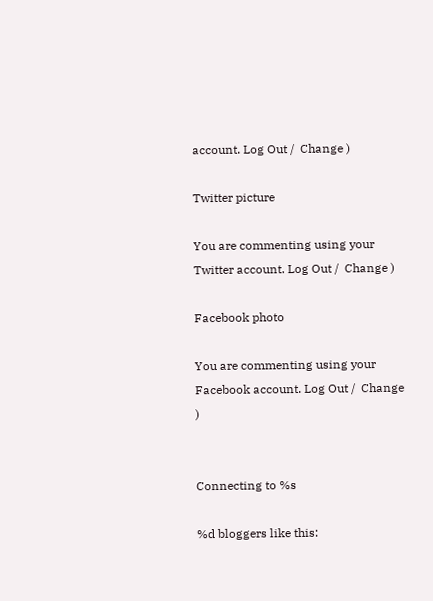account. Log Out /  Change )

Twitter picture

You are commenting using your Twitter account. Log Out /  Change )

Facebook photo

You are commenting using your Facebook account. Log Out /  Change )


Connecting to %s

%d bloggers like this: